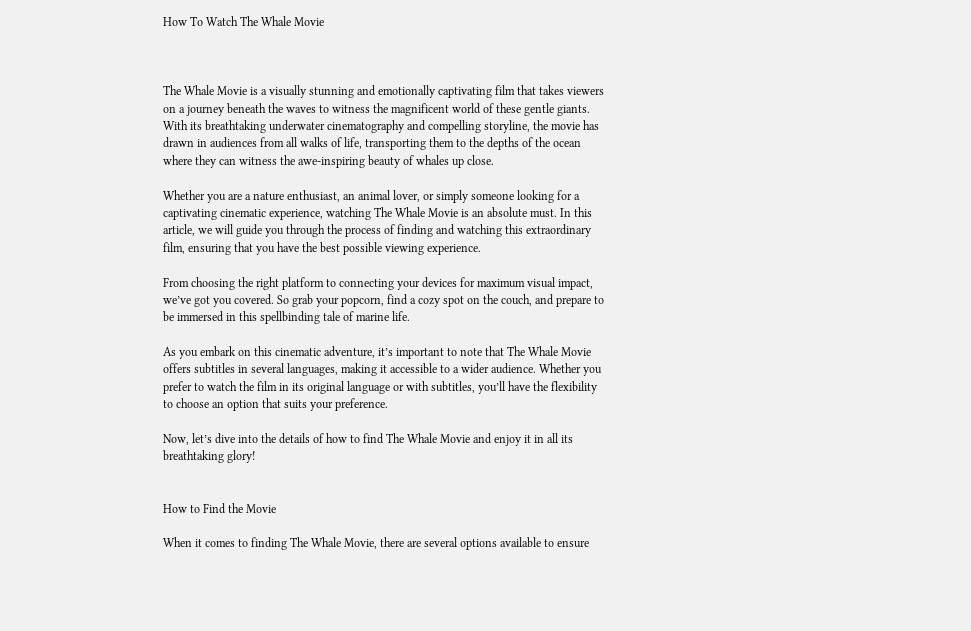How To Watch The Whale Movie



The Whale Movie is a visually stunning and emotionally captivating film that takes viewers on a journey beneath the waves to witness the magnificent world of these gentle giants. With its breathtaking underwater cinematography and compelling storyline, the movie has drawn in audiences from all walks of life, transporting them to the depths of the ocean where they can witness the awe-inspiring beauty of whales up close.

Whether you are a nature enthusiast, an animal lover, or simply someone looking for a captivating cinematic experience, watching The Whale Movie is an absolute must. In this article, we will guide you through the process of finding and watching this extraordinary film, ensuring that you have the best possible viewing experience.

From choosing the right platform to connecting your devices for maximum visual impact, we’ve got you covered. So grab your popcorn, find a cozy spot on the couch, and prepare to be immersed in this spellbinding tale of marine life.

As you embark on this cinematic adventure, it’s important to note that The Whale Movie offers subtitles in several languages, making it accessible to a wider audience. Whether you prefer to watch the film in its original language or with subtitles, you’ll have the flexibility to choose an option that suits your preference.

Now, let’s dive into the details of how to find The Whale Movie and enjoy it in all its breathtaking glory!


How to Find the Movie

When it comes to finding The Whale Movie, there are several options available to ensure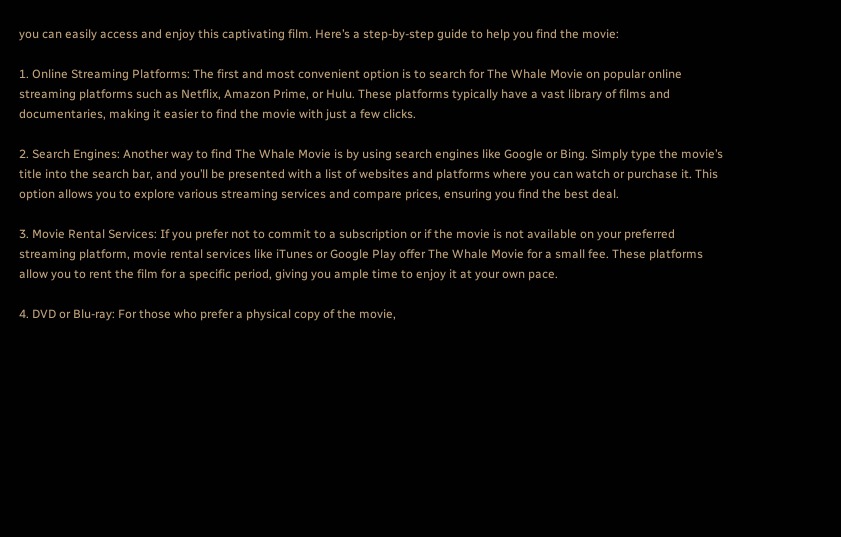you can easily access and enjoy this captivating film. Here’s a step-by-step guide to help you find the movie:

1. Online Streaming Platforms: The first and most convenient option is to search for The Whale Movie on popular online streaming platforms such as Netflix, Amazon Prime, or Hulu. These platforms typically have a vast library of films and documentaries, making it easier to find the movie with just a few clicks.

2. Search Engines: Another way to find The Whale Movie is by using search engines like Google or Bing. Simply type the movie’s title into the search bar, and you’ll be presented with a list of websites and platforms where you can watch or purchase it. This option allows you to explore various streaming services and compare prices, ensuring you find the best deal.

3. Movie Rental Services: If you prefer not to commit to a subscription or if the movie is not available on your preferred streaming platform, movie rental services like iTunes or Google Play offer The Whale Movie for a small fee. These platforms allow you to rent the film for a specific period, giving you ample time to enjoy it at your own pace.

4. DVD or Blu-ray: For those who prefer a physical copy of the movie,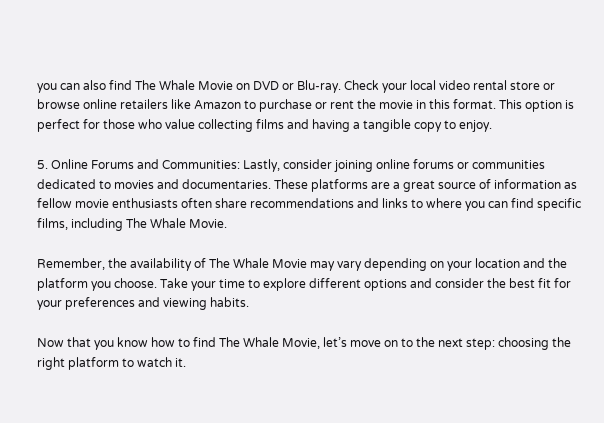you can also find The Whale Movie on DVD or Blu-ray. Check your local video rental store or browse online retailers like Amazon to purchase or rent the movie in this format. This option is perfect for those who value collecting films and having a tangible copy to enjoy.

5. Online Forums and Communities: Lastly, consider joining online forums or communities dedicated to movies and documentaries. These platforms are a great source of information as fellow movie enthusiasts often share recommendations and links to where you can find specific films, including The Whale Movie.

Remember, the availability of The Whale Movie may vary depending on your location and the platform you choose. Take your time to explore different options and consider the best fit for your preferences and viewing habits.

Now that you know how to find The Whale Movie, let’s move on to the next step: choosing the right platform to watch it.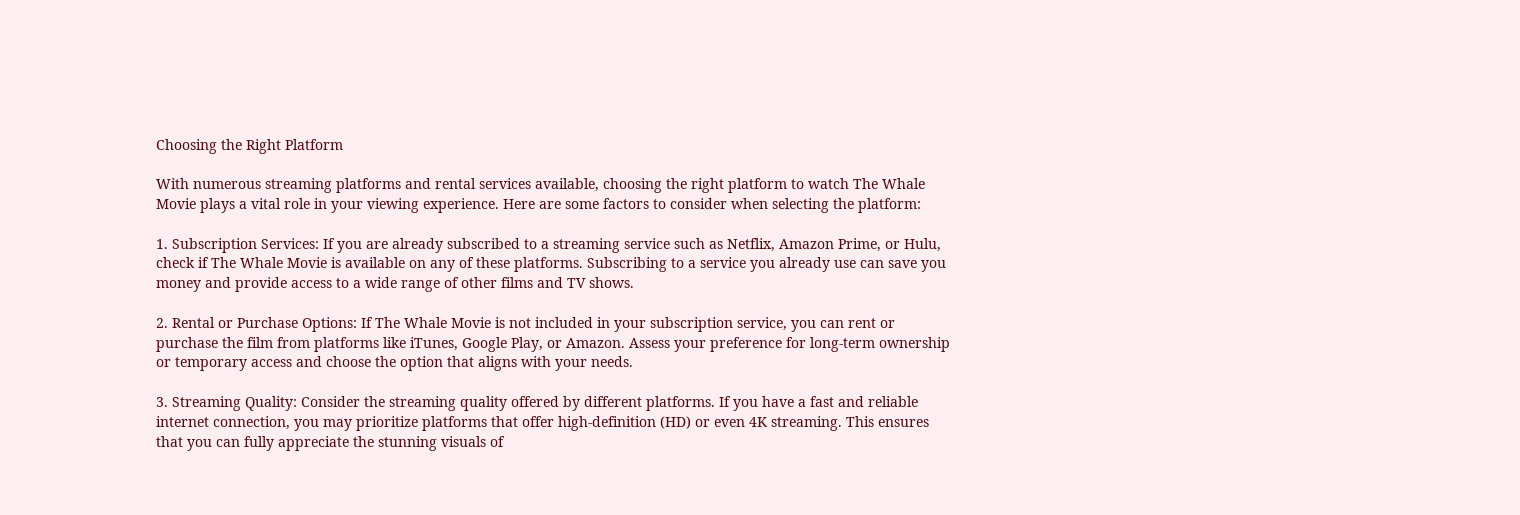Choosing the Right Platform

With numerous streaming platforms and rental services available, choosing the right platform to watch The Whale Movie plays a vital role in your viewing experience. Here are some factors to consider when selecting the platform:

1. Subscription Services: If you are already subscribed to a streaming service such as Netflix, Amazon Prime, or Hulu, check if The Whale Movie is available on any of these platforms. Subscribing to a service you already use can save you money and provide access to a wide range of other films and TV shows.

2. Rental or Purchase Options: If The Whale Movie is not included in your subscription service, you can rent or purchase the film from platforms like iTunes, Google Play, or Amazon. Assess your preference for long-term ownership or temporary access and choose the option that aligns with your needs.

3. Streaming Quality: Consider the streaming quality offered by different platforms. If you have a fast and reliable internet connection, you may prioritize platforms that offer high-definition (HD) or even 4K streaming. This ensures that you can fully appreciate the stunning visuals of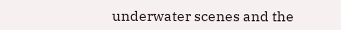underwater scenes and the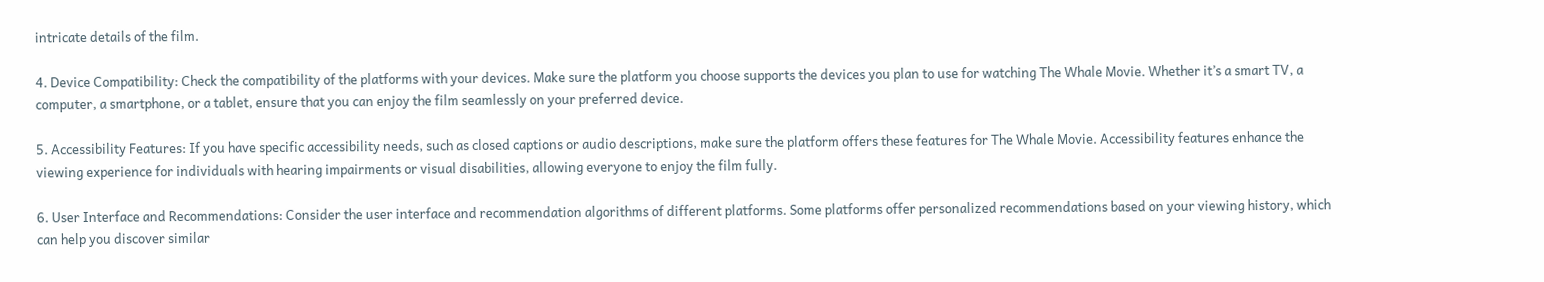intricate details of the film.

4. Device Compatibility: Check the compatibility of the platforms with your devices. Make sure the platform you choose supports the devices you plan to use for watching The Whale Movie. Whether it’s a smart TV, a computer, a smartphone, or a tablet, ensure that you can enjoy the film seamlessly on your preferred device.

5. Accessibility Features: If you have specific accessibility needs, such as closed captions or audio descriptions, make sure the platform offers these features for The Whale Movie. Accessibility features enhance the viewing experience for individuals with hearing impairments or visual disabilities, allowing everyone to enjoy the film fully.

6. User Interface and Recommendations: Consider the user interface and recommendation algorithms of different platforms. Some platforms offer personalized recommendations based on your viewing history, which can help you discover similar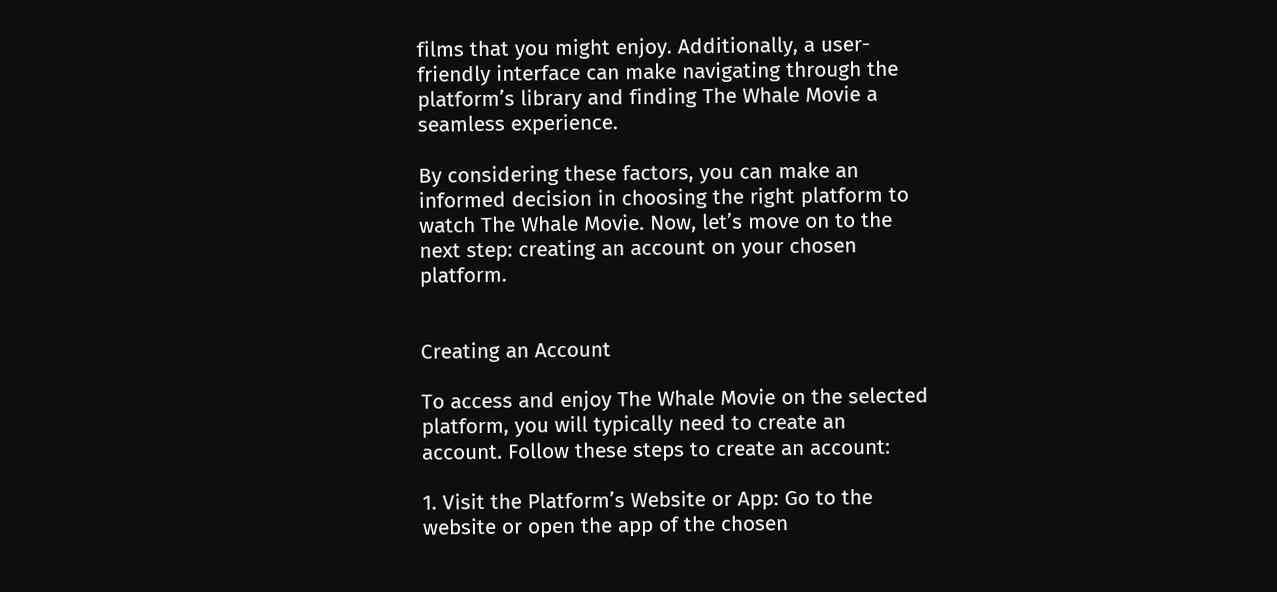films that you might enjoy. Additionally, a user-friendly interface can make navigating through the platform’s library and finding The Whale Movie a seamless experience.

By considering these factors, you can make an informed decision in choosing the right platform to watch The Whale Movie. Now, let’s move on to the next step: creating an account on your chosen platform.


Creating an Account

To access and enjoy The Whale Movie on the selected platform, you will typically need to create an account. Follow these steps to create an account:

1. Visit the Platform’s Website or App: Go to the website or open the app of the chosen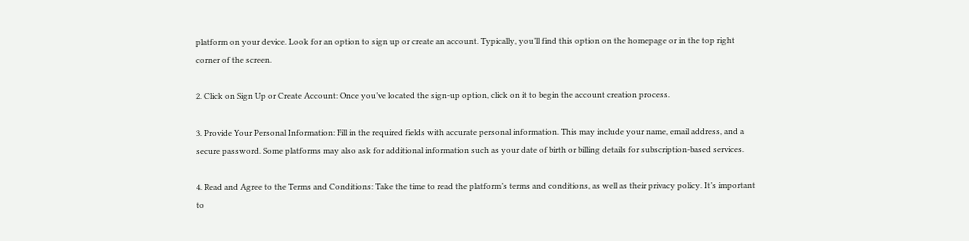platform on your device. Look for an option to sign up or create an account. Typically, you’ll find this option on the homepage or in the top right corner of the screen.

2. Click on Sign Up or Create Account: Once you’ve located the sign-up option, click on it to begin the account creation process.

3. Provide Your Personal Information: Fill in the required fields with accurate personal information. This may include your name, email address, and a secure password. Some platforms may also ask for additional information such as your date of birth or billing details for subscription-based services.

4. Read and Agree to the Terms and Conditions: Take the time to read the platform’s terms and conditions, as well as their privacy policy. It’s important to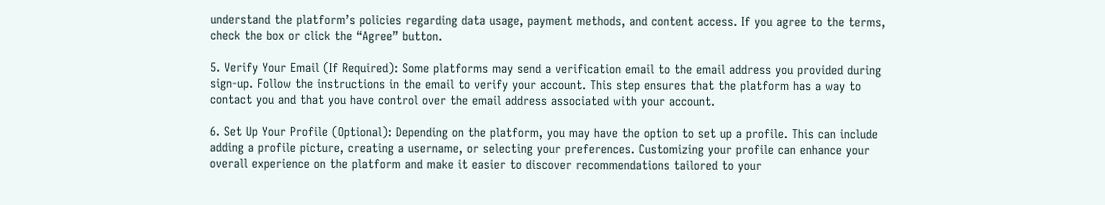understand the platform’s policies regarding data usage, payment methods, and content access. If you agree to the terms, check the box or click the “Agree” button.

5. Verify Your Email (If Required): Some platforms may send a verification email to the email address you provided during sign-up. Follow the instructions in the email to verify your account. This step ensures that the platform has a way to contact you and that you have control over the email address associated with your account.

6. Set Up Your Profile (Optional): Depending on the platform, you may have the option to set up a profile. This can include adding a profile picture, creating a username, or selecting your preferences. Customizing your profile can enhance your overall experience on the platform and make it easier to discover recommendations tailored to your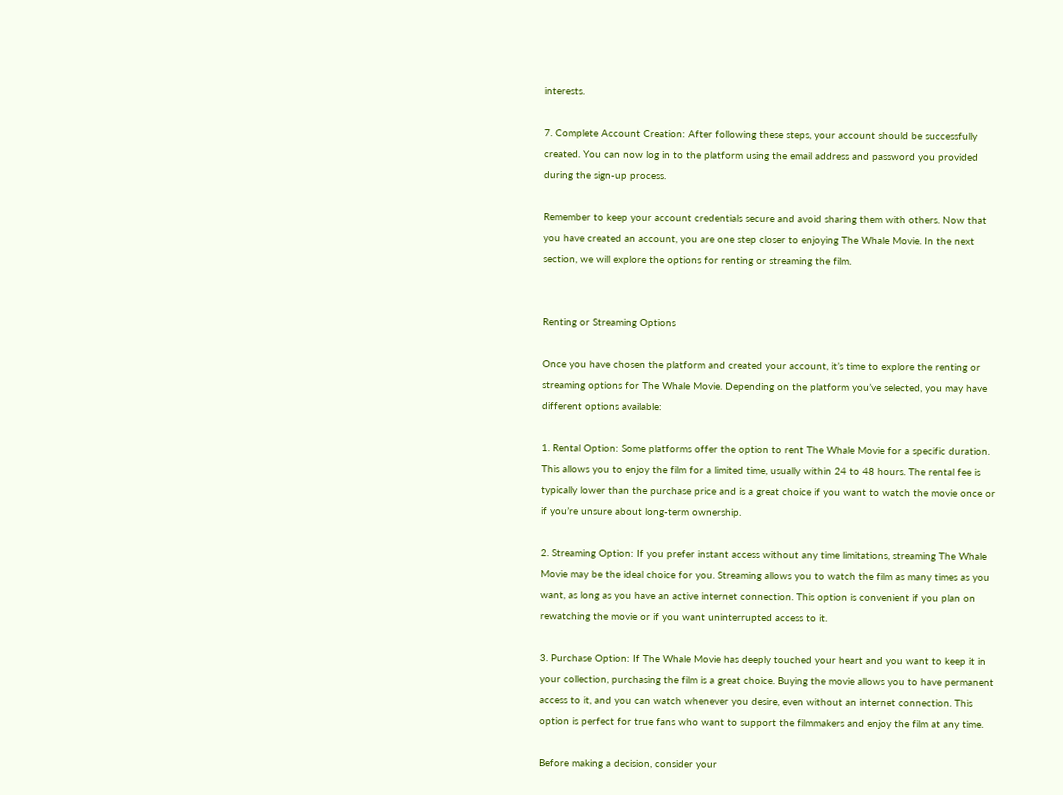interests.

7. Complete Account Creation: After following these steps, your account should be successfully created. You can now log in to the platform using the email address and password you provided during the sign-up process.

Remember to keep your account credentials secure and avoid sharing them with others. Now that you have created an account, you are one step closer to enjoying The Whale Movie. In the next section, we will explore the options for renting or streaming the film.


Renting or Streaming Options

Once you have chosen the platform and created your account, it’s time to explore the renting or streaming options for The Whale Movie. Depending on the platform you’ve selected, you may have different options available:

1. Rental Option: Some platforms offer the option to rent The Whale Movie for a specific duration. This allows you to enjoy the film for a limited time, usually within 24 to 48 hours. The rental fee is typically lower than the purchase price and is a great choice if you want to watch the movie once or if you’re unsure about long-term ownership.

2. Streaming Option: If you prefer instant access without any time limitations, streaming The Whale Movie may be the ideal choice for you. Streaming allows you to watch the film as many times as you want, as long as you have an active internet connection. This option is convenient if you plan on rewatching the movie or if you want uninterrupted access to it.

3. Purchase Option: If The Whale Movie has deeply touched your heart and you want to keep it in your collection, purchasing the film is a great choice. Buying the movie allows you to have permanent access to it, and you can watch whenever you desire, even without an internet connection. This option is perfect for true fans who want to support the filmmakers and enjoy the film at any time.

Before making a decision, consider your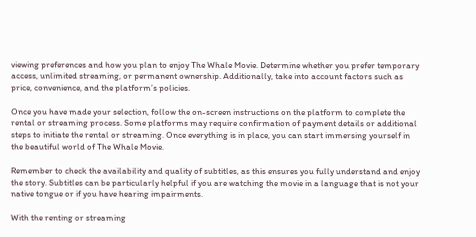viewing preferences and how you plan to enjoy The Whale Movie. Determine whether you prefer temporary access, unlimited streaming, or permanent ownership. Additionally, take into account factors such as price, convenience, and the platform’s policies.

Once you have made your selection, follow the on-screen instructions on the platform to complete the rental or streaming process. Some platforms may require confirmation of payment details or additional steps to initiate the rental or streaming. Once everything is in place, you can start immersing yourself in the beautiful world of The Whale Movie.

Remember to check the availability and quality of subtitles, as this ensures you fully understand and enjoy the story. Subtitles can be particularly helpful if you are watching the movie in a language that is not your native tongue or if you have hearing impairments.

With the renting or streaming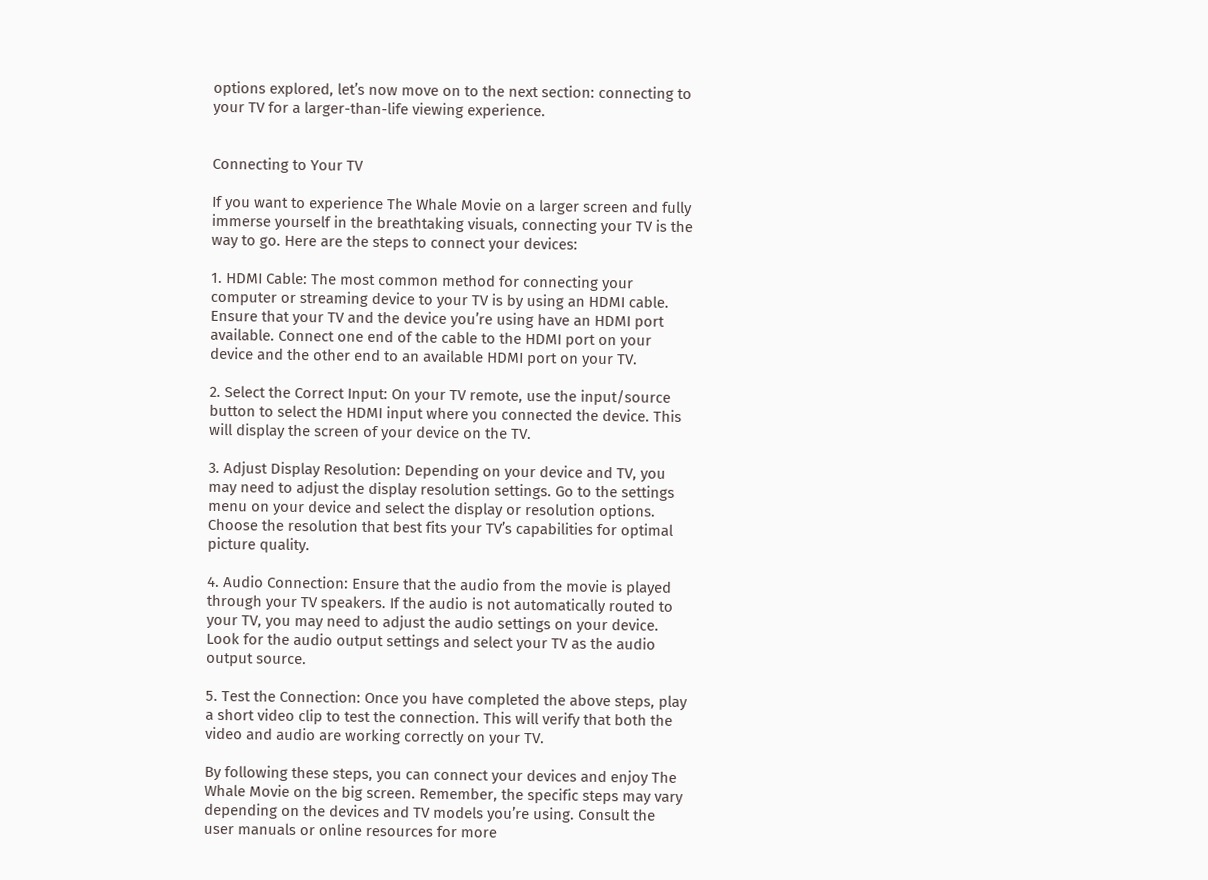options explored, let’s now move on to the next section: connecting to your TV for a larger-than-life viewing experience.


Connecting to Your TV

If you want to experience The Whale Movie on a larger screen and fully immerse yourself in the breathtaking visuals, connecting your TV is the way to go. Here are the steps to connect your devices:

1. HDMI Cable: The most common method for connecting your computer or streaming device to your TV is by using an HDMI cable. Ensure that your TV and the device you’re using have an HDMI port available. Connect one end of the cable to the HDMI port on your device and the other end to an available HDMI port on your TV.

2. Select the Correct Input: On your TV remote, use the input/source button to select the HDMI input where you connected the device. This will display the screen of your device on the TV.

3. Adjust Display Resolution: Depending on your device and TV, you may need to adjust the display resolution settings. Go to the settings menu on your device and select the display or resolution options. Choose the resolution that best fits your TV’s capabilities for optimal picture quality.

4. Audio Connection: Ensure that the audio from the movie is played through your TV speakers. If the audio is not automatically routed to your TV, you may need to adjust the audio settings on your device. Look for the audio output settings and select your TV as the audio output source.

5. Test the Connection: Once you have completed the above steps, play a short video clip to test the connection. This will verify that both the video and audio are working correctly on your TV.

By following these steps, you can connect your devices and enjoy The Whale Movie on the big screen. Remember, the specific steps may vary depending on the devices and TV models you’re using. Consult the user manuals or online resources for more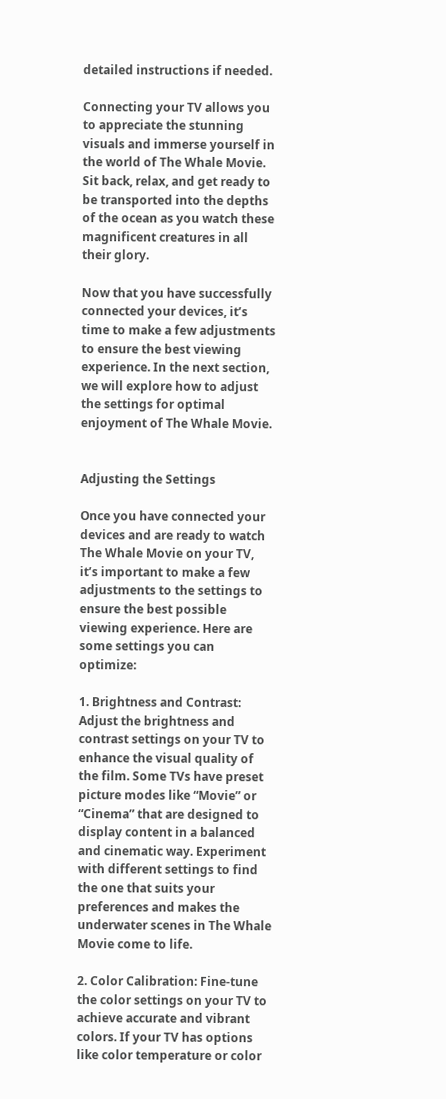detailed instructions if needed.

Connecting your TV allows you to appreciate the stunning visuals and immerse yourself in the world of The Whale Movie. Sit back, relax, and get ready to be transported into the depths of the ocean as you watch these magnificent creatures in all their glory.

Now that you have successfully connected your devices, it’s time to make a few adjustments to ensure the best viewing experience. In the next section, we will explore how to adjust the settings for optimal enjoyment of The Whale Movie.


Adjusting the Settings

Once you have connected your devices and are ready to watch The Whale Movie on your TV, it’s important to make a few adjustments to the settings to ensure the best possible viewing experience. Here are some settings you can optimize:

1. Brightness and Contrast: Adjust the brightness and contrast settings on your TV to enhance the visual quality of the film. Some TVs have preset picture modes like “Movie” or “Cinema” that are designed to display content in a balanced and cinematic way. Experiment with different settings to find the one that suits your preferences and makes the underwater scenes in The Whale Movie come to life.

2. Color Calibration: Fine-tune the color settings on your TV to achieve accurate and vibrant colors. If your TV has options like color temperature or color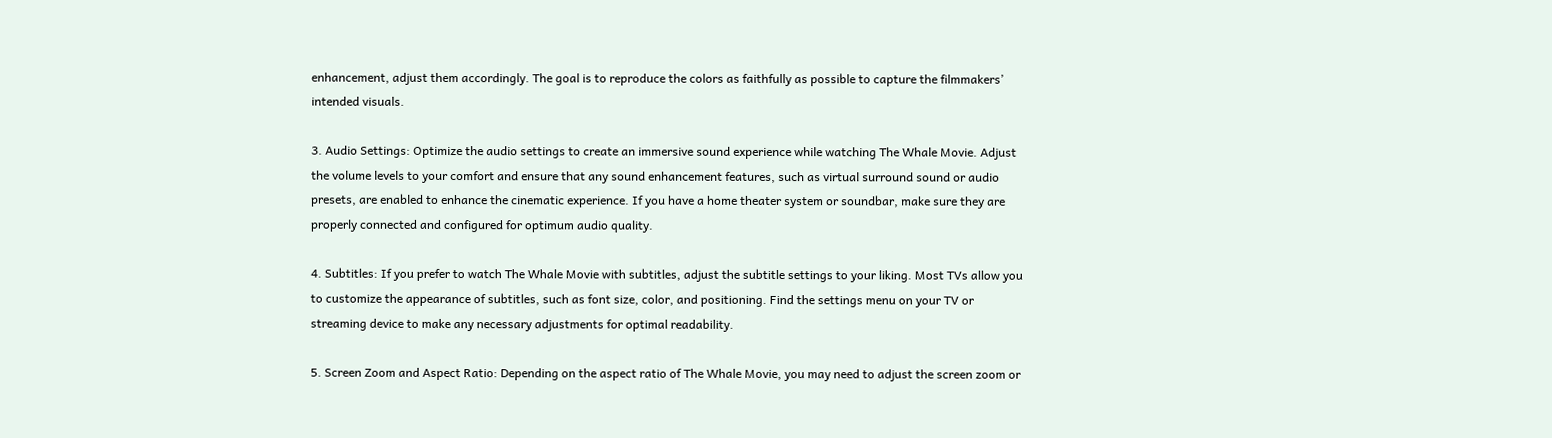enhancement, adjust them accordingly. The goal is to reproduce the colors as faithfully as possible to capture the filmmakers’ intended visuals.

3. Audio Settings: Optimize the audio settings to create an immersive sound experience while watching The Whale Movie. Adjust the volume levels to your comfort and ensure that any sound enhancement features, such as virtual surround sound or audio presets, are enabled to enhance the cinematic experience. If you have a home theater system or soundbar, make sure they are properly connected and configured for optimum audio quality.

4. Subtitles: If you prefer to watch The Whale Movie with subtitles, adjust the subtitle settings to your liking. Most TVs allow you to customize the appearance of subtitles, such as font size, color, and positioning. Find the settings menu on your TV or streaming device to make any necessary adjustments for optimal readability.

5. Screen Zoom and Aspect Ratio: Depending on the aspect ratio of The Whale Movie, you may need to adjust the screen zoom or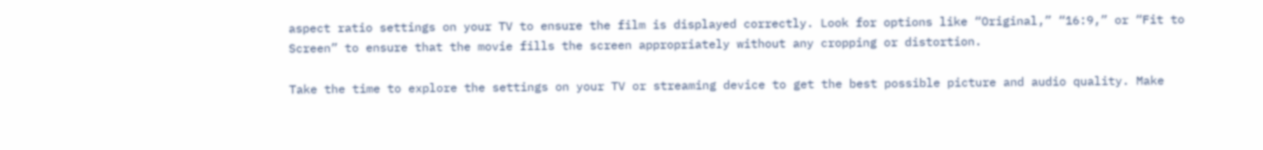aspect ratio settings on your TV to ensure the film is displayed correctly. Look for options like “Original,” “16:9,” or “Fit to Screen” to ensure that the movie fills the screen appropriately without any cropping or distortion.

Take the time to explore the settings on your TV or streaming device to get the best possible picture and audio quality. Make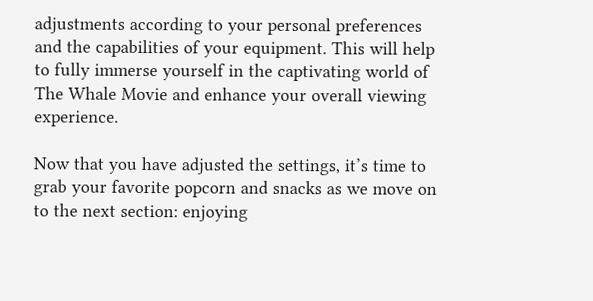adjustments according to your personal preferences and the capabilities of your equipment. This will help to fully immerse yourself in the captivating world of The Whale Movie and enhance your overall viewing experience.

Now that you have adjusted the settings, it’s time to grab your favorite popcorn and snacks as we move on to the next section: enjoying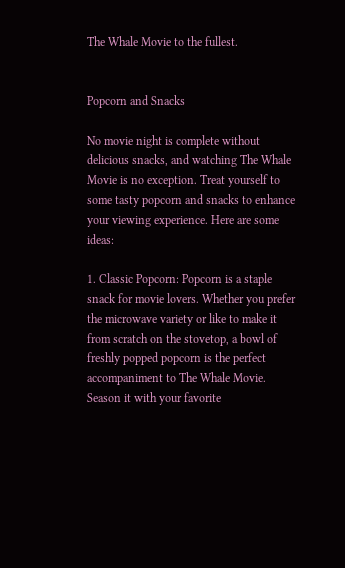The Whale Movie to the fullest.


Popcorn and Snacks

No movie night is complete without delicious snacks, and watching The Whale Movie is no exception. Treat yourself to some tasty popcorn and snacks to enhance your viewing experience. Here are some ideas:

1. Classic Popcorn: Popcorn is a staple snack for movie lovers. Whether you prefer the microwave variety or like to make it from scratch on the stovetop, a bowl of freshly popped popcorn is the perfect accompaniment to The Whale Movie. Season it with your favorite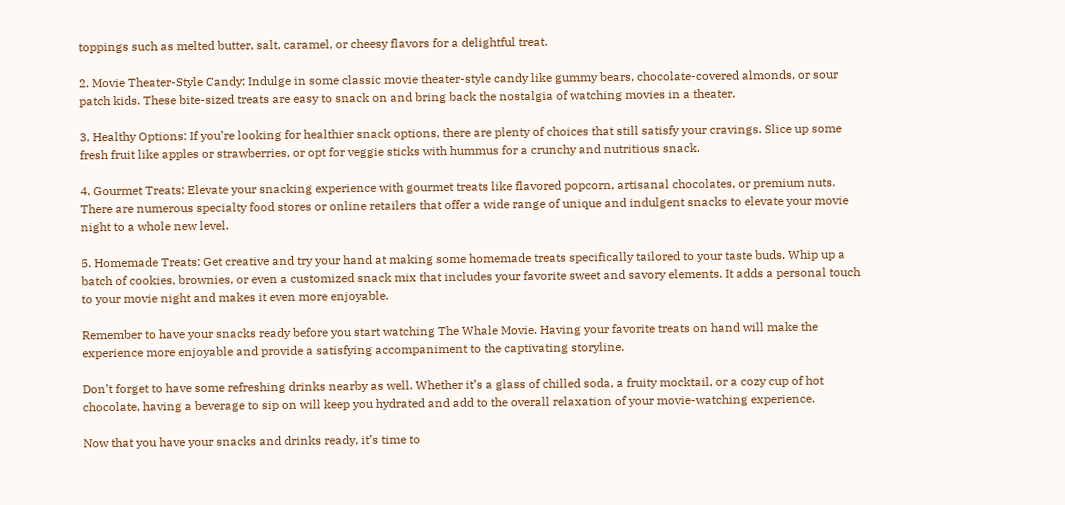toppings such as melted butter, salt, caramel, or cheesy flavors for a delightful treat.

2. Movie Theater-Style Candy: Indulge in some classic movie theater-style candy like gummy bears, chocolate-covered almonds, or sour patch kids. These bite-sized treats are easy to snack on and bring back the nostalgia of watching movies in a theater.

3. Healthy Options: If you’re looking for healthier snack options, there are plenty of choices that still satisfy your cravings. Slice up some fresh fruit like apples or strawberries, or opt for veggie sticks with hummus for a crunchy and nutritious snack.

4. Gourmet Treats: Elevate your snacking experience with gourmet treats like flavored popcorn, artisanal chocolates, or premium nuts. There are numerous specialty food stores or online retailers that offer a wide range of unique and indulgent snacks to elevate your movie night to a whole new level.

5. Homemade Treats: Get creative and try your hand at making some homemade treats specifically tailored to your taste buds. Whip up a batch of cookies, brownies, or even a customized snack mix that includes your favorite sweet and savory elements. It adds a personal touch to your movie night and makes it even more enjoyable.

Remember to have your snacks ready before you start watching The Whale Movie. Having your favorite treats on hand will make the experience more enjoyable and provide a satisfying accompaniment to the captivating storyline.

Don’t forget to have some refreshing drinks nearby as well. Whether it’s a glass of chilled soda, a fruity mocktail, or a cozy cup of hot chocolate, having a beverage to sip on will keep you hydrated and add to the overall relaxation of your movie-watching experience.

Now that you have your snacks and drinks ready, it’s time to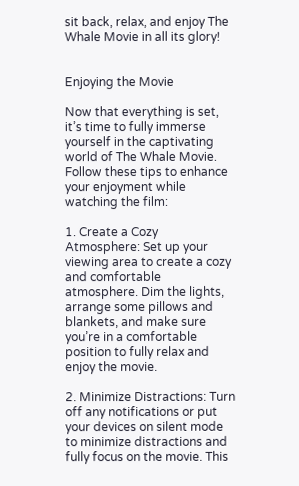sit back, relax, and enjoy The Whale Movie in all its glory!


Enjoying the Movie

Now that everything is set, it’s time to fully immerse yourself in the captivating world of The Whale Movie. Follow these tips to enhance your enjoyment while watching the film:

1. Create a Cozy Atmosphere: Set up your viewing area to create a cozy and comfortable atmosphere. Dim the lights, arrange some pillows and blankets, and make sure you’re in a comfortable position to fully relax and enjoy the movie.

2. Minimize Distractions: Turn off any notifications or put your devices on silent mode to minimize distractions and fully focus on the movie. This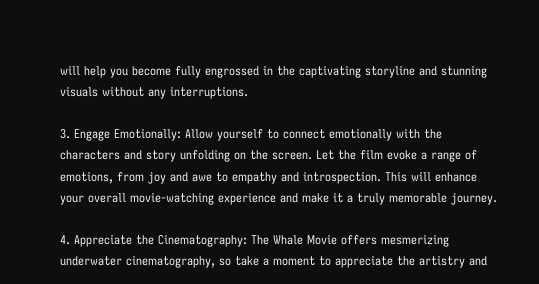will help you become fully engrossed in the captivating storyline and stunning visuals without any interruptions.

3. Engage Emotionally: Allow yourself to connect emotionally with the characters and story unfolding on the screen. Let the film evoke a range of emotions, from joy and awe to empathy and introspection. This will enhance your overall movie-watching experience and make it a truly memorable journey.

4. Appreciate the Cinematography: The Whale Movie offers mesmerizing underwater cinematography, so take a moment to appreciate the artistry and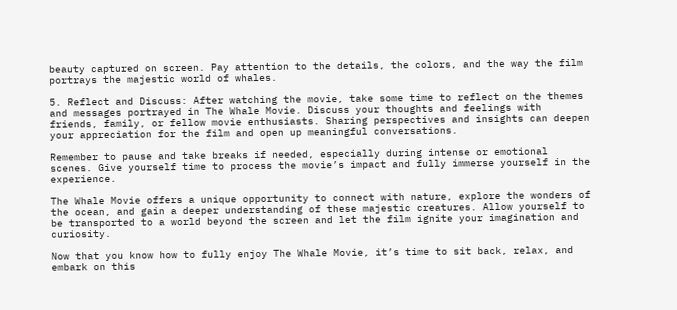beauty captured on screen. Pay attention to the details, the colors, and the way the film portrays the majestic world of whales.

5. Reflect and Discuss: After watching the movie, take some time to reflect on the themes and messages portrayed in The Whale Movie. Discuss your thoughts and feelings with friends, family, or fellow movie enthusiasts. Sharing perspectives and insights can deepen your appreciation for the film and open up meaningful conversations.

Remember to pause and take breaks if needed, especially during intense or emotional scenes. Give yourself time to process the movie’s impact and fully immerse yourself in the experience.

The Whale Movie offers a unique opportunity to connect with nature, explore the wonders of the ocean, and gain a deeper understanding of these majestic creatures. Allow yourself to be transported to a world beyond the screen and let the film ignite your imagination and curiosity.

Now that you know how to fully enjoy The Whale Movie, it’s time to sit back, relax, and embark on this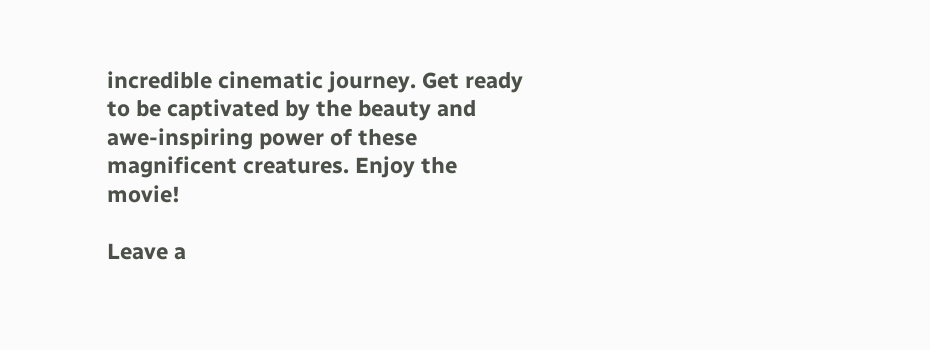incredible cinematic journey. Get ready to be captivated by the beauty and awe-inspiring power of these magnificent creatures. Enjoy the movie!

Leave a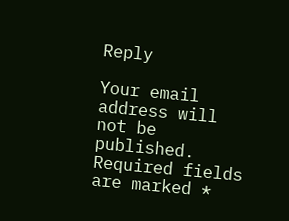Reply

Your email address will not be published. Required fields are marked *